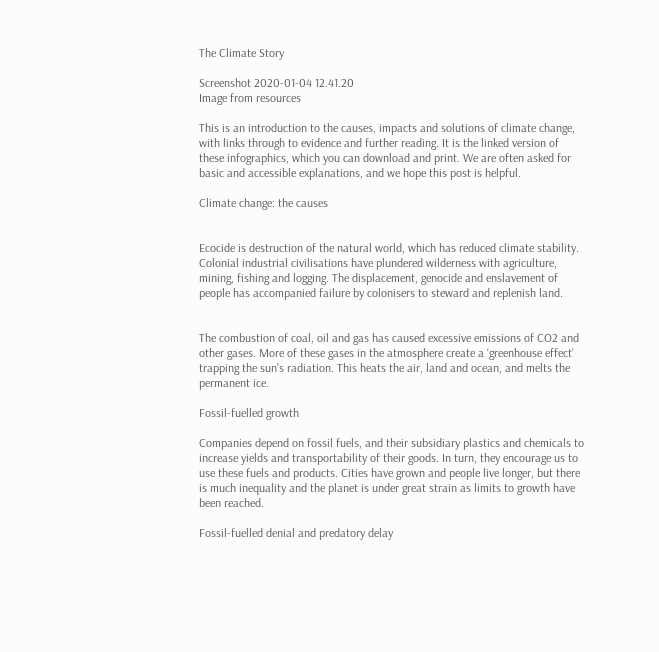The Climate Story

Screenshot 2020-01-04 12.41.20
Image from resources

This is an introduction to the causes, impacts and solutions of climate change, with links through to evidence and further reading. It is the linked version of these infographics, which you can download and print. We are often asked for basic and accessible explanations, and we hope this post is helpful.

Climate change: the causes


Ecocide is destruction of the natural world, which has reduced climate stability. Colonial industrial civilisations have plundered wilderness with agriculture, mining, fishing and logging. The displacement, genocide and enslavement of people has accompanied failure by colonisers to steward and replenish land.


The combustion of coal, oil and gas has caused excessive emissions of CO2 and other gases. More of these gases in the atmosphere create a ‘greenhouse effect‘ trapping the sun’s radiation. This heats the air, land and ocean, and melts the permanent ice.

Fossil-fuelled growth

Companies depend on fossil fuels, and their subsidiary plastics and chemicals to increase yields and transportability of their goods. In turn, they encourage us to use these fuels and products. Cities have grown and people live longer, but there is much inequality and the planet is under great strain as limits to growth have been reached.

Fossil-fuelled denial and predatory delay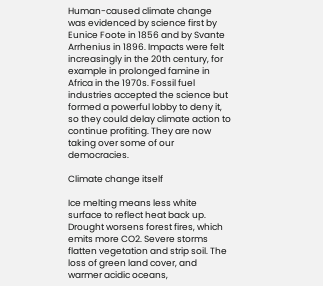Human-caused climate change was evidenced by science first by Eunice Foote in 1856 and by Svante Arrhenius in 1896. Impacts were felt increasingly in the 20th century, for example in prolonged famine in Africa in the 1970s. Fossil fuel industries accepted the science but formed a powerful lobby to deny it, so they could delay climate action to continue profiting. They are now taking over some of our democracies.

Climate change itself

Ice melting means less white surface to reflect heat back up. Drought worsens forest fires, which emits more CO2. Severe storms flatten vegetation and strip soil. The loss of green land cover, and warmer acidic oceans,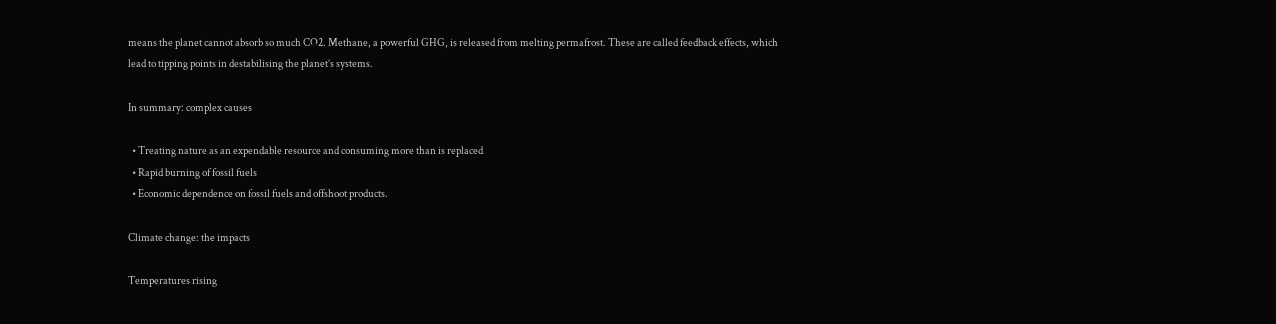means the planet cannot absorb so much CO2. Methane, a powerful GHG, is released from melting permafrost. These are called feedback effects, which lead to tipping points in destabilising the planet’s systems.

In summary: complex causes

  • Treating nature as an expendable resource and consuming more than is replaced
  • Rapid burning of fossil fuels
  • Economic dependence on fossil fuels and offshoot products.

Climate change: the impacts

Temperatures rising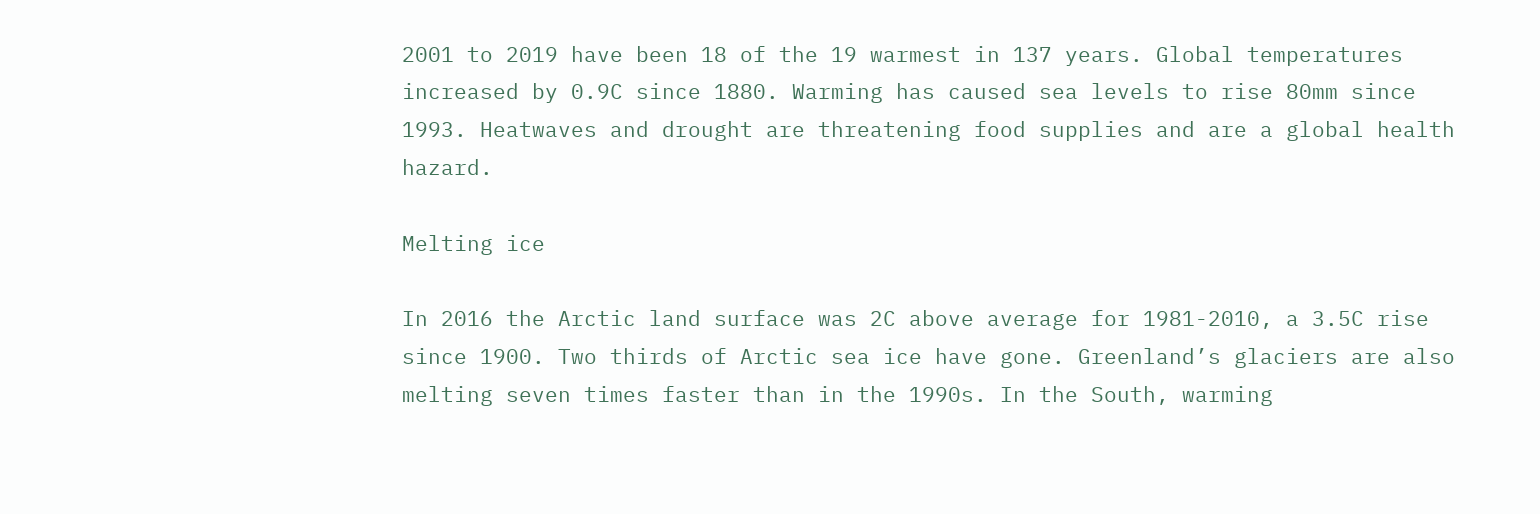2001 to 2019 have been 18 of the 19 warmest in 137 years. Global temperatures increased by 0.9C since 1880. Warming has caused sea levels to rise 80mm since 1993. Heatwaves and drought are threatening food supplies and are a global health hazard.

Melting ice

In 2016 the Arctic land surface was 2C above average for 1981-2010, a 3.5C rise since 1900. Two thirds of Arctic sea ice have gone. Greenland’s glaciers are also melting seven times faster than in the 1990s. In the South, warming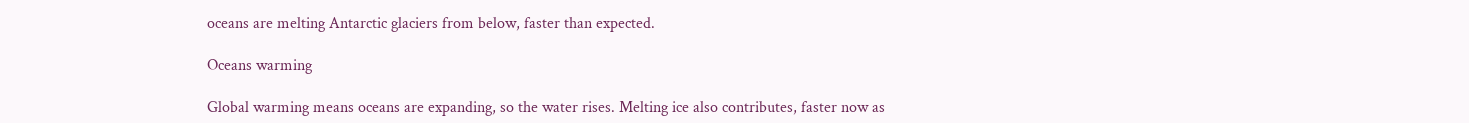oceans are melting Antarctic glaciers from below, faster than expected.

Oceans warming

Global warming means oceans are expanding, so the water rises. Melting ice also contributes, faster now as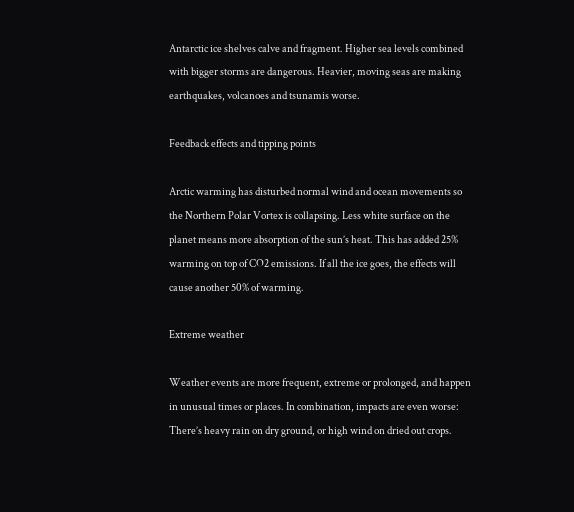Antarctic ice shelves calve and fragment. Higher sea levels combined with bigger storms are dangerous. Heavier, moving seas are making earthquakes, volcanoes and tsunamis worse.

Feedback effects and tipping points

Arctic warming has disturbed normal wind and ocean movements so the Northern Polar Vortex is collapsing. Less white surface on the planet means more absorption of the sun’s heat. This has added 25% warming on top of CO2 emissions. If all the ice goes, the effects will cause another 50% of warming.

Extreme weather

Weather events are more frequent, extreme or prolonged, and happen in unusual times or places. In combination, impacts are even worse: There’s heavy rain on dry ground, or high wind on dried out crops.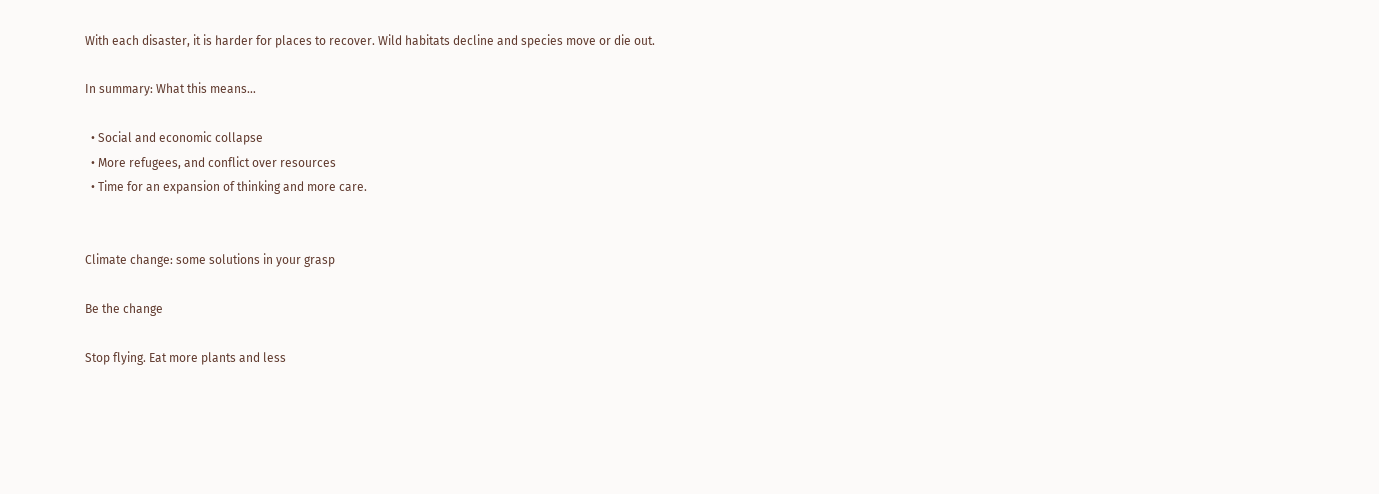With each disaster, it is harder for places to recover. Wild habitats decline and species move or die out.

In summary: What this means…

  • Social and economic collapse
  • More refugees, and conflict over resources
  • Time for an expansion of thinking and more care.


Climate change: some solutions in your grasp

Be the change

Stop flying. Eat more plants and less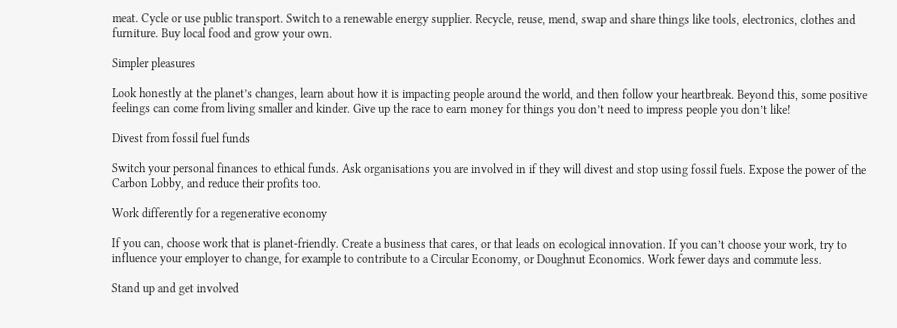meat. Cycle or use public transport. Switch to a renewable energy supplier. Recycle, reuse, mend, swap and share things like tools, electronics, clothes and furniture. Buy local food and grow your own.

Simpler pleasures

Look honestly at the planet’s changes, learn about how it is impacting people around the world, and then follow your heartbreak. Beyond this, some positive feelings can come from living smaller and kinder. Give up the race to earn money for things you don’t need to impress people you don’t like!

Divest from fossil fuel funds

Switch your personal finances to ethical funds. Ask organisations you are involved in if they will divest and stop using fossil fuels. Expose the power of the Carbon Lobby, and reduce their profits too.

Work differently for a regenerative economy

If you can, choose work that is planet-friendly. Create a business that cares, or that leads on ecological innovation. If you can’t choose your work, try to influence your employer to change, for example to contribute to a Circular Economy, or Doughnut Economics. Work fewer days and commute less.

Stand up and get involved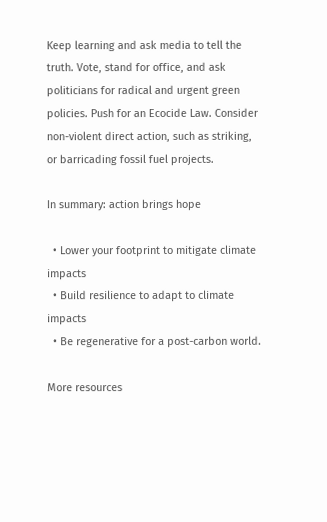Keep learning and ask media to tell the truth. Vote, stand for office, and ask politicians for radical and urgent green policies. Push for an Ecocide Law. Consider non-violent direct action, such as striking, or barricading fossil fuel projects.

In summary: action brings hope

  • Lower your footprint to mitigate climate impacts
  • Build resilience to adapt to climate impacts
  • Be regenerative for a post-carbon world.

More resources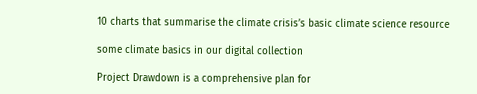10 charts that summarise the climate crisis’s basic climate science resource

some climate basics in our digital collection

Project Drawdown is a comprehensive plan for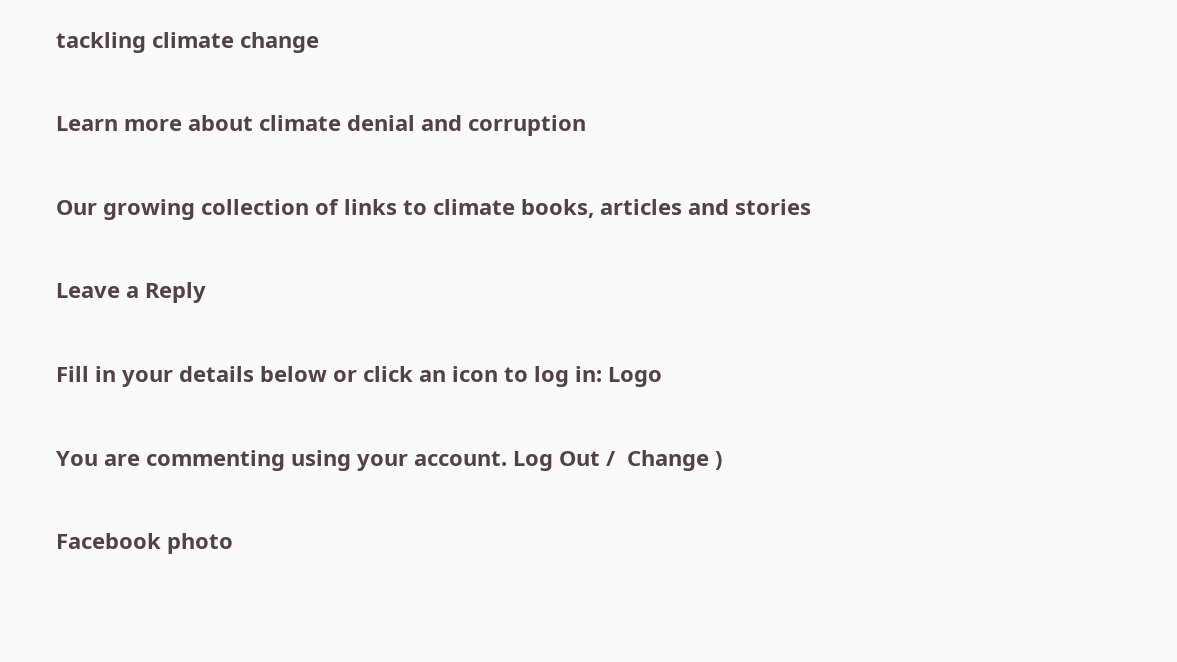tackling climate change

Learn more about climate denial and corruption

Our growing collection of links to climate books, articles and stories

Leave a Reply

Fill in your details below or click an icon to log in: Logo

You are commenting using your account. Log Out /  Change )

Facebook photo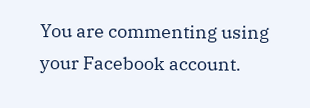You are commenting using your Facebook account.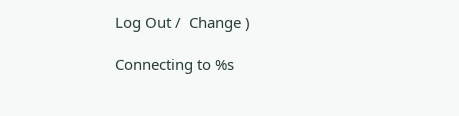Log Out /  Change )

Connecting to %s